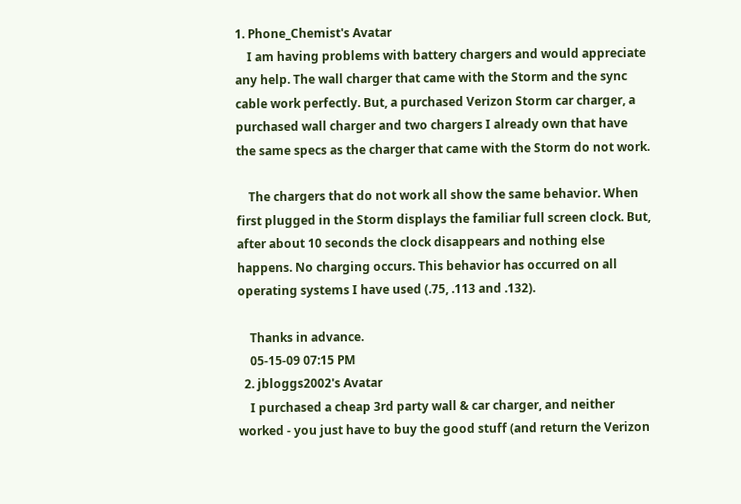1. Phone_Chemist's Avatar
    I am having problems with battery chargers and would appreciate any help. The wall charger that came with the Storm and the sync cable work perfectly. But, a purchased Verizon Storm car charger, a purchased wall charger and two chargers I already own that have the same specs as the charger that came with the Storm do not work.

    The chargers that do not work all show the same behavior. When first plugged in the Storm displays the familiar full screen clock. But, after about 10 seconds the clock disappears and nothing else happens. No charging occurs. This behavior has occurred on all operating systems I have used (.75, .113 and .132).

    Thanks in advance.
    05-15-09 07:15 PM
  2. jbloggs2002's Avatar
    I purchased a cheap 3rd party wall & car charger, and neither worked - you just have to buy the good stuff (and return the Verizon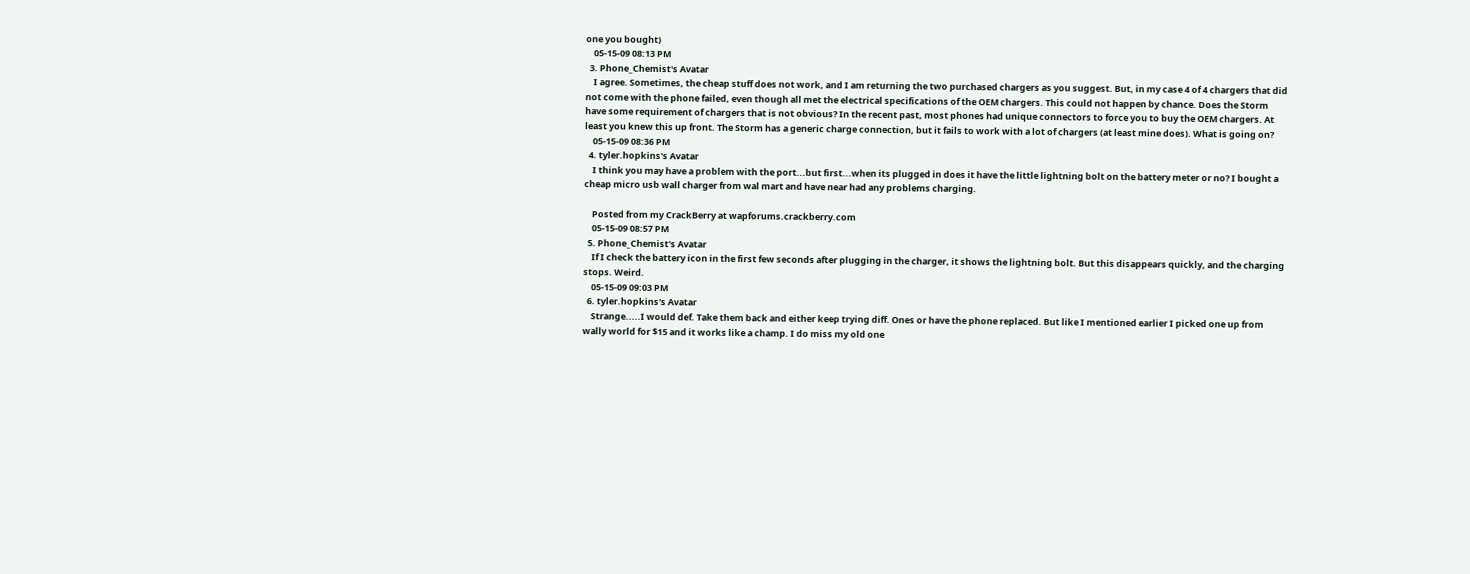one you bought)
    05-15-09 08:13 PM
  3. Phone_Chemist's Avatar
    I agree. Sometimes, the cheap stuff does not work, and I am returning the two purchased chargers as you suggest. But, in my case 4 of 4 chargers that did not come with the phone failed, even though all met the electrical specifications of the OEM chargers. This could not happen by chance. Does the Storm have some requirement of chargers that is not obvious? In the recent past, most phones had unique connectors to force you to buy the OEM chargers. At least you knew this up front. The Storm has a generic charge connection, but it fails to work with a lot of chargers (at least mine does). What is going on?
    05-15-09 08:36 PM
  4. tyler.hopkins's Avatar
    I think you may have a problem with the port...but first...when its plugged in does it have the little lightning bolt on the battery meter or no? I bought a cheap micro usb wall charger from wal mart and have near had any problems charging.

    Posted from my CrackBerry at wapforums.crackberry.com
    05-15-09 08:57 PM
  5. Phone_Chemist's Avatar
    If I check the battery icon in the first few seconds after plugging in the charger, it shows the lightning bolt. But this disappears quickly, and the charging stops. Weird.
    05-15-09 09:03 PM
  6. tyler.hopkins's Avatar
    Strange.....I would def. Take them back and either keep trying diff. Ones or have the phone replaced. But like I mentioned earlier I picked one up from wally world for $15 and it works like a champ. I do miss my old one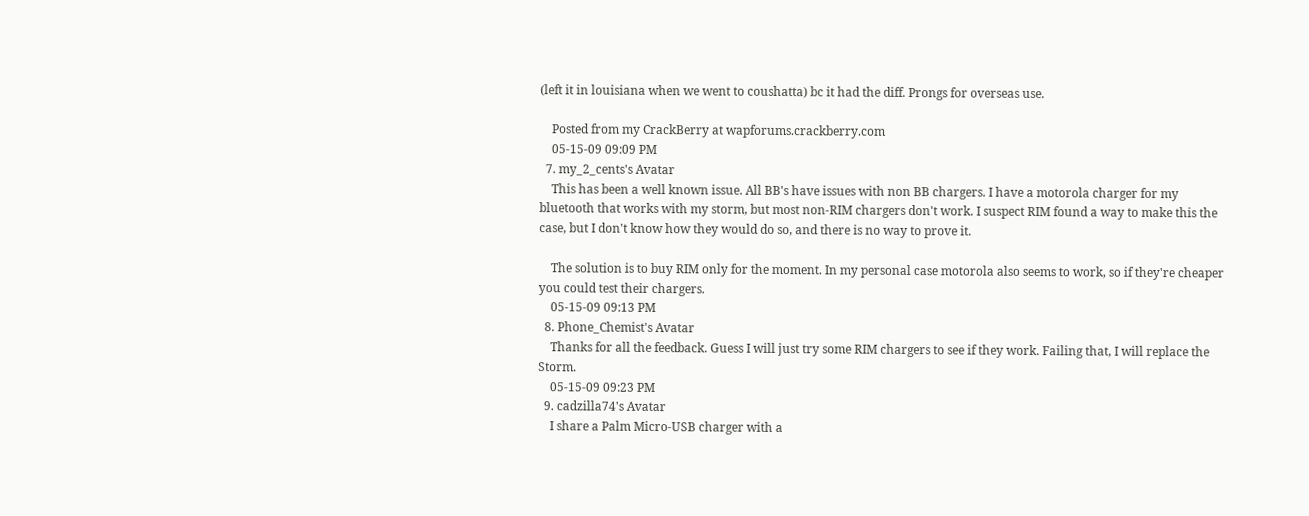(left it in louisiana when we went to coushatta) bc it had the diff. Prongs for overseas use.

    Posted from my CrackBerry at wapforums.crackberry.com
    05-15-09 09:09 PM
  7. my_2_cents's Avatar
    This has been a well known issue. All BB's have issues with non BB chargers. I have a motorola charger for my bluetooth that works with my storm, but most non-RIM chargers don't work. I suspect RIM found a way to make this the case, but I don't know how they would do so, and there is no way to prove it.

    The solution is to buy RIM only for the moment. In my personal case motorola also seems to work, so if they're cheaper you could test their chargers.
    05-15-09 09:13 PM
  8. Phone_Chemist's Avatar
    Thanks for all the feedback. Guess I will just try some RIM chargers to see if they work. Failing that, I will replace the Storm.
    05-15-09 09:23 PM
  9. cadzilla74's Avatar
    I share a Palm Micro-USB charger with a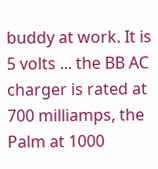buddy at work. It is 5 volts ... the BB AC charger is rated at 700 milliamps, the Palm at 1000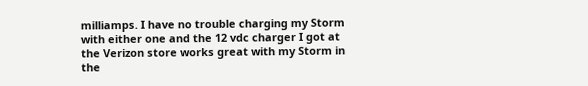milliamps. I have no trouble charging my Storm with either one and the 12 vdc charger I got at the Verizon store works great with my Storm in the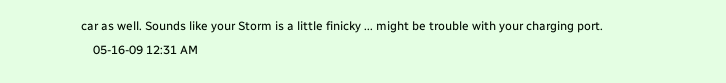car as well. Sounds like your Storm is a little finicky ... might be trouble with your charging port.
    05-16-09 12:31 AM